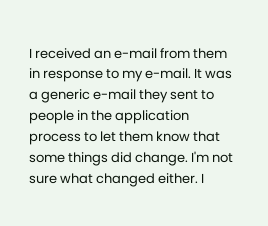I received an e-mail from them in response to my e-mail. It was a generic e-mail they sent to people in the application process to let them know that some things did change. I'm not sure what changed either. I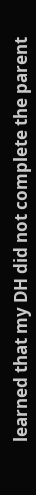learned that my DH did not complete the parent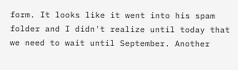form. It looks like it went into his spam folder and I didn't realize until today that we need to wait until September. Another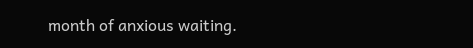month of anxious waiting.